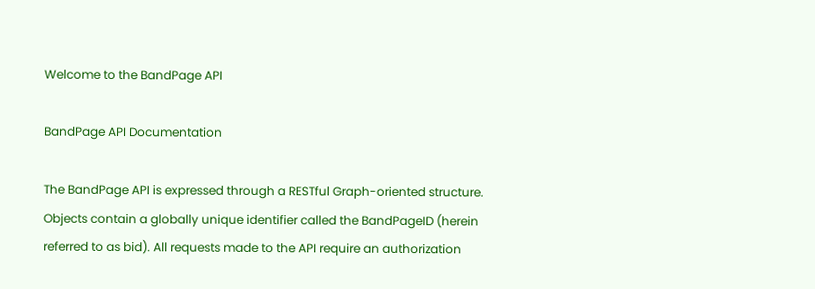Welcome to the BandPage API

BandPage API Documentation

The BandPage API is expressed through a RESTful Graph-oriented structure. Objects contain a globally unique identifier called the BandPageID (herein referred to as bid). All requests made to the API require an authorization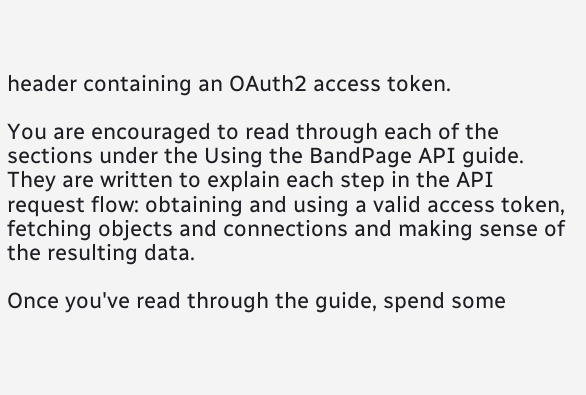header containing an OAuth2 access token.

You are encouraged to read through each of the sections under the Using the BandPage API guide. They are written to explain each step in the API request flow: obtaining and using a valid access token, fetching objects and connections and making sense of the resulting data.

Once you've read through the guide, spend some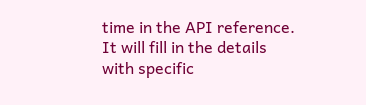time in the API reference. It will fill in the details with specific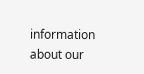information about our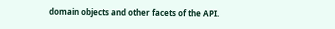domain objects and other facets of the API.